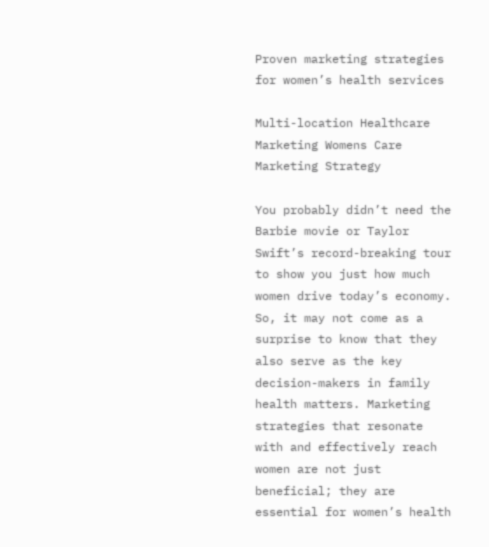Proven marketing strategies for women’s health services

Multi-location Healthcare Marketing Womens Care Marketing Strategy

You probably didn’t need the Barbie movie or Taylor Swift’s record-breaking tour to show you just how much women drive today’s economy. So, it may not come as a surprise to know that they also serve as the key decision-makers in family health matters. Marketing strategies that resonate with and effectively reach women are not just beneficial; they are essential for women’s health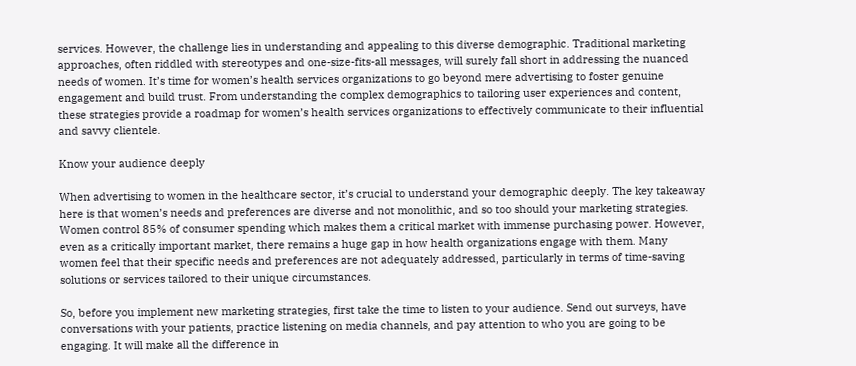services. However, the challenge lies in understanding and appealing to this diverse demographic. Traditional marketing approaches, often riddled with stereotypes and one-size-fits-all messages, will surely fall short in addressing the nuanced needs of women. It’s time for women’s health services organizations to go beyond mere advertising to foster genuine engagement and build trust. From understanding the complex demographics to tailoring user experiences and content, these strategies provide a roadmap for women’s health services organizations to effectively communicate to their influential and savvy clientele.

Know your audience deeply

When advertising to women in the healthcare sector, it’s crucial to understand your demographic deeply. The key takeaway here is that women’s needs and preferences are diverse and not monolithic, and so too should your marketing strategies. Women control 85% of consumer spending which makes them a critical market with immense purchasing power. However, even as a critically important market, there remains a huge gap in how health organizations engage with them. Many women feel that their specific needs and preferences are not adequately addressed, particularly in terms of time-saving solutions or services tailored to their unique circumstances.

So, before you implement new marketing strategies, first take the time to listen to your audience. Send out surveys, have conversations with your patients, practice listening on media channels, and pay attention to who you are going to be engaging. It will make all the difference in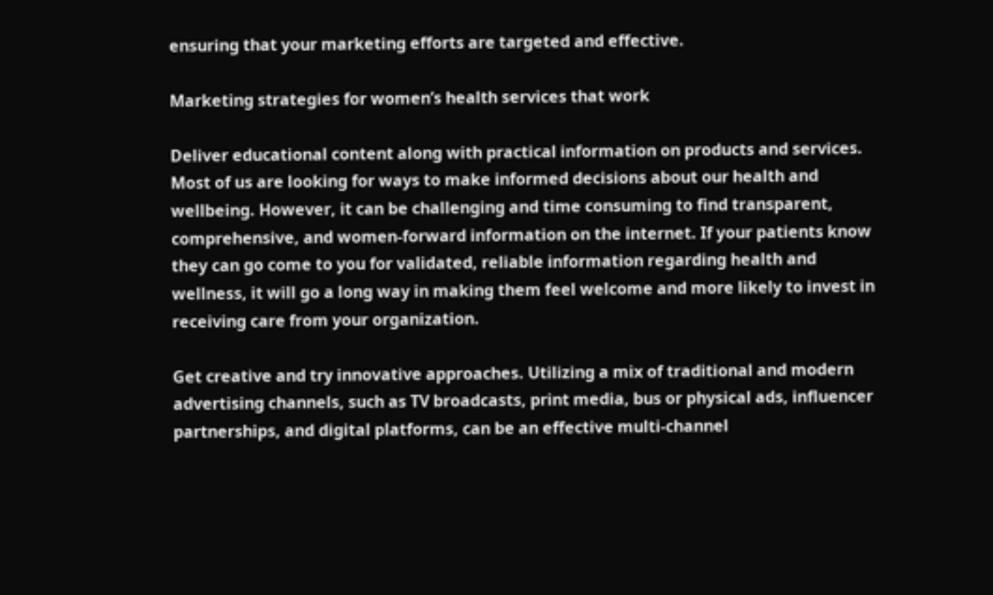ensuring that your marketing efforts are targeted and effective.

Marketing strategies for women’s health services that work

Deliver educational content along with practical information on products and services. Most of us are looking for ways to make informed decisions about our health and wellbeing. However, it can be challenging and time consuming to find transparent, comprehensive, and women-forward information on the internet. If your patients know they can go come to you for validated, reliable information regarding health and wellness, it will go a long way in making them feel welcome and more likely to invest in receiving care from your organization.

Get creative and try innovative approaches. Utilizing a mix of traditional and modern advertising channels, such as TV broadcasts, print media, bus or physical ads, influencer partnerships, and digital platforms, can be an effective multi-channel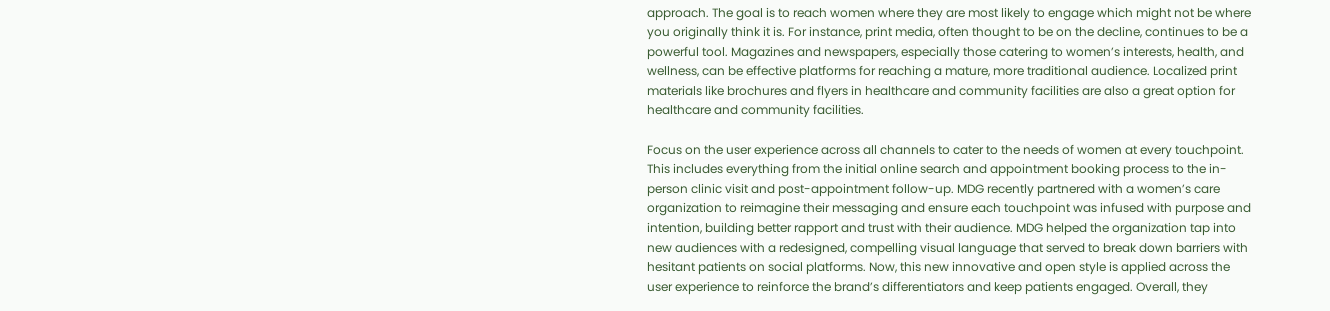approach. The goal is to reach women where they are most likely to engage which might not be where you originally think it is. For instance, print media, often thought to be on the decline, continues to be a powerful tool. Magazines and newspapers, especially those catering to women’s interests, health, and wellness, can be effective platforms for reaching a mature, more traditional audience. Localized print materials like brochures and flyers in healthcare and community facilities are also a great option for healthcare and community facilities.

Focus on the user experience across all channels to cater to the needs of women at every touchpoint. This includes everything from the initial online search and appointment booking process to the in-person clinic visit and post-appointment follow-up. MDG recently partnered with a women’s care organization to reimagine their messaging and ensure each touchpoint was infused with purpose and intention, building better rapport and trust with their audience. MDG helped the organization tap into new audiences with a redesigned, compelling visual language that served to break down barriers with hesitant patients on social platforms. Now, this new innovative and open style is applied across the user experience to reinforce the brand’s differentiators and keep patients engaged. Overall, they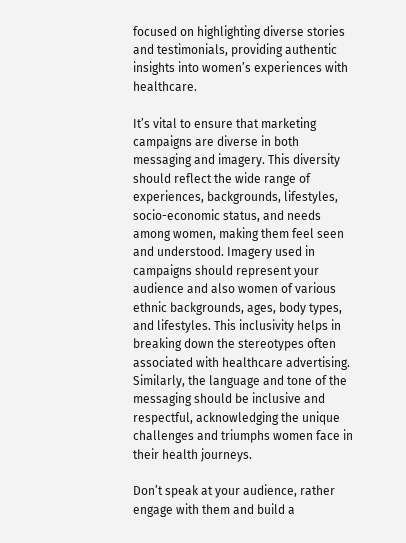focused on highlighting diverse stories and testimonials, providing authentic insights into women’s experiences with healthcare.

It’s vital to ensure that marketing campaigns are diverse in both messaging and imagery. This diversity should reflect the wide range of experiences, backgrounds, lifestyles, socio-economic status, and needs among women, making them feel seen and understood. Imagery used in campaigns should represent your audience and also women of various ethnic backgrounds, ages, body types, and lifestyles. This inclusivity helps in breaking down the stereotypes often associated with healthcare advertising. Similarly, the language and tone of the messaging should be inclusive and respectful, acknowledging the unique challenges and triumphs women face in their health journeys.

Don’t speak at your audience, rather engage with them and build a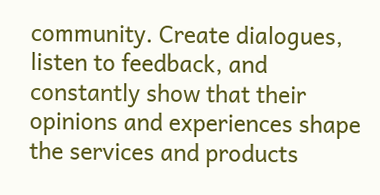community. Create dialogues, listen to feedback, and constantly show that their opinions and experiences shape the services and products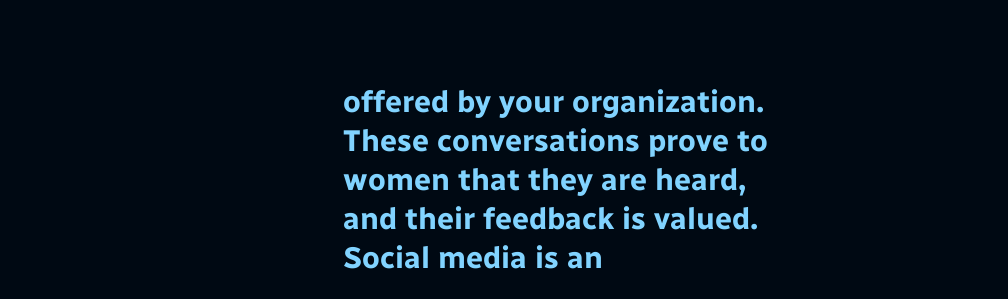offered by your organization. These conversations prove to women that they are heard, and their feedback is valued. Social media is an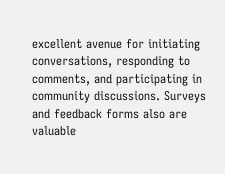excellent avenue for initiating conversations, responding to comments, and participating in community discussions. Surveys and feedback forms also are valuable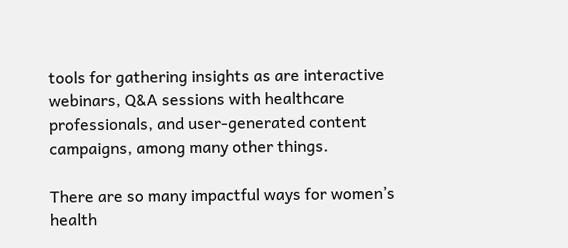tools for gathering insights as are interactive webinars, Q&A sessions with healthcare professionals, and user-generated content campaigns, among many other things.

There are so many impactful ways for women’s health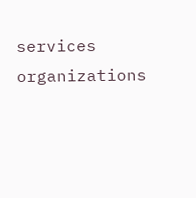services organizations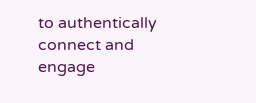to authentically connect and engage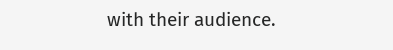with their audience.